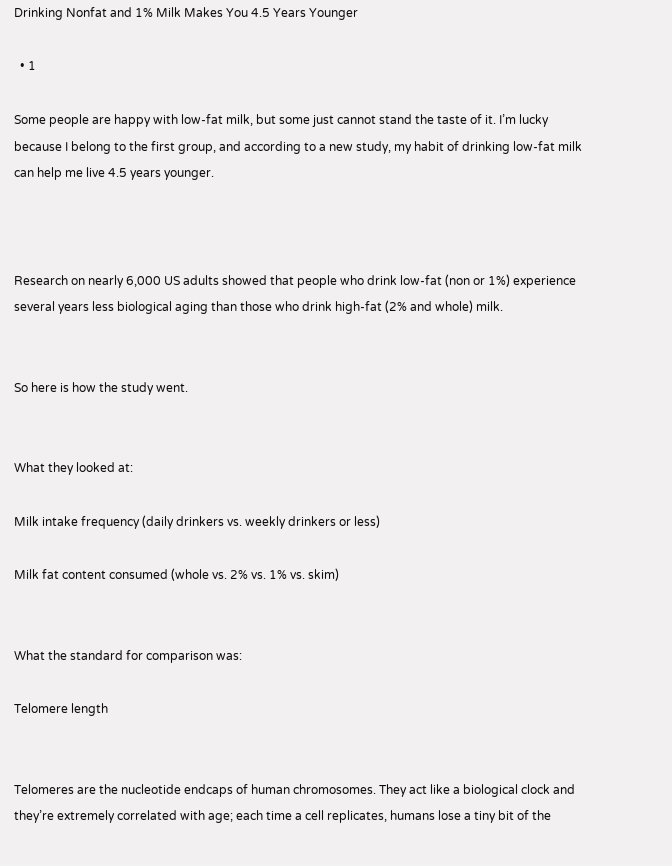Drinking Nonfat and 1% Milk Makes You 4.5 Years Younger

  • 1

Some people are happy with low-fat milk, but some just cannot stand the taste of it. I’m lucky because I belong to the first group, and according to a new study, my habit of drinking low-fat milk can help me live 4.5 years younger.



Research on nearly 6,000 US adults showed that people who drink low-fat (non or 1%) experience several years less biological aging than those who drink high-fat (2% and whole) milk.


So here is how the study went.


What they looked at:

Milk intake frequency (daily drinkers vs. weekly drinkers or less)

Milk fat content consumed (whole vs. 2% vs. 1% vs. skim)


What the standard for comparison was:

Telomere length


Telomeres are the nucleotide endcaps of human chromosomes. They act like a biological clock and they’re extremely correlated with age; each time a cell replicates, humans lose a tiny bit of the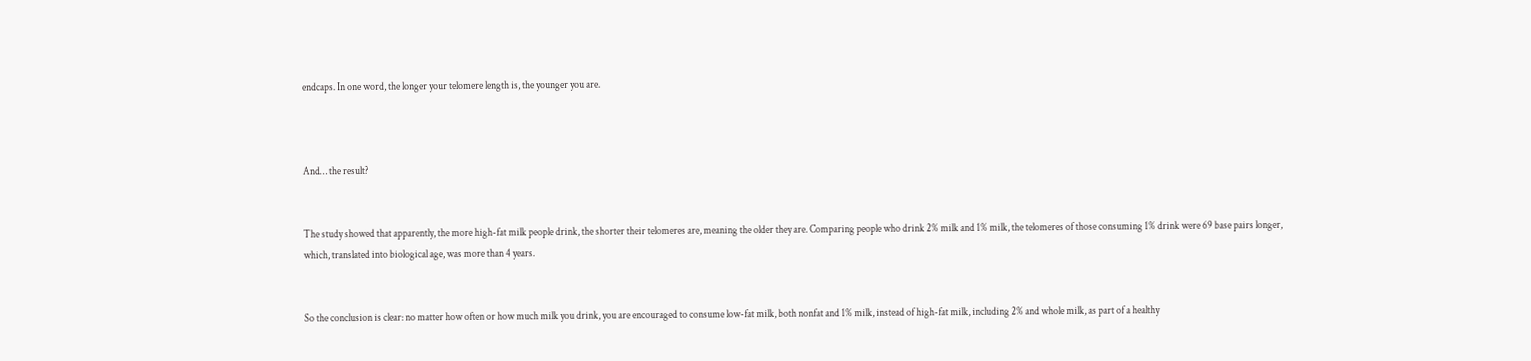endcaps. In one word, the longer your telomere length is, the younger you are.



And… the result?


The study showed that apparently, the more high-fat milk people drink, the shorter their telomeres are, meaning the older they are. Comparing people who drink 2% milk and 1% milk, the telomeres of those consuming 1% drink were 69 base pairs longer, which, translated into biological age, was more than 4 years.


So the conclusion is clear: no matter how often or how much milk you drink, you are encouraged to consume low-fat milk, both nonfat and 1% milk, instead of high-fat milk, including 2% and whole milk, as part of a healthy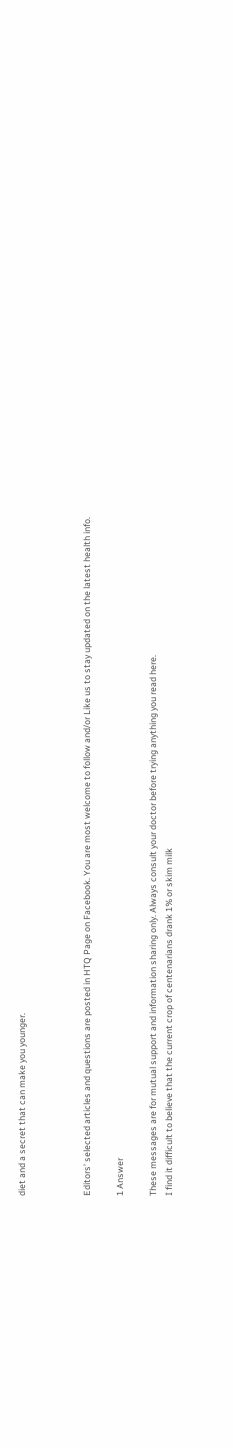diet and a secret that can make you younger.



Editors’ selected articles and questions are posted in HTQ Page on Facebook. You are most welcome to follow and/or Like us to stay updated on the latest health info.

1 Answer

These messages are for mutual support and information sharing only. Always consult your doctor before trying anything you read here.
I find it difficult to believe that the current crop of centenarians drank 1% or skim milk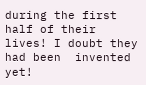during the first half of their lives! I doubt they had been  invented yet!